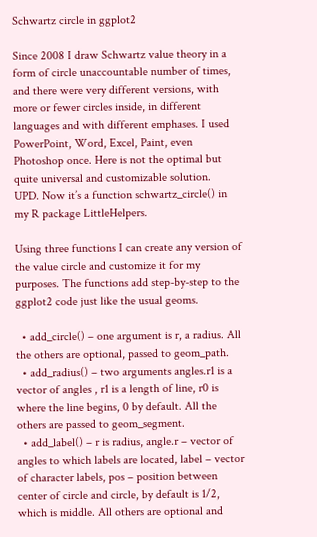Schwartz circle in ggplot2

Since 2008 I draw Schwartz value theory in a form of circle unaccountable number of times, and there were very different versions, with more or fewer circles inside, in different languages and with different emphases. I used PowerPoint, Word, Excel, Paint, even Photoshop once. Here is not the optimal but quite universal and customizable solution.
UPD. Now it’s a function schwartz_circle() in my R package LittleHelpers.

Using three functions I can create any version of the value circle and customize it for my purposes. The functions add step-by-step to the ggplot2 code just like the usual geoms.

  • add_circle() – one argument is r, a radius. All the others are optional, passed to geom_path.
  • add_radius() – two arguments angles.r1 is a vector of angles , r1 is a length of line, r0 is where the line begins, 0 by default. All the others are passed to geom_segment.
  • add_label() – r is radius, angle.r – vector of angles to which labels are located, label – vector of character labels, pos – position between center of circle and circle, by default is 1/2, which is middle. All others are optional and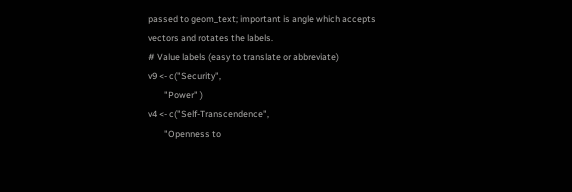passed to geom_text; important is angle which accepts vectors and rotates the labels.
# Value labels (easy to translate or abbreviate)
v9 <- c("Security",
        "Power" )
v4 <- c("Self-Transcendence",
        "Openness to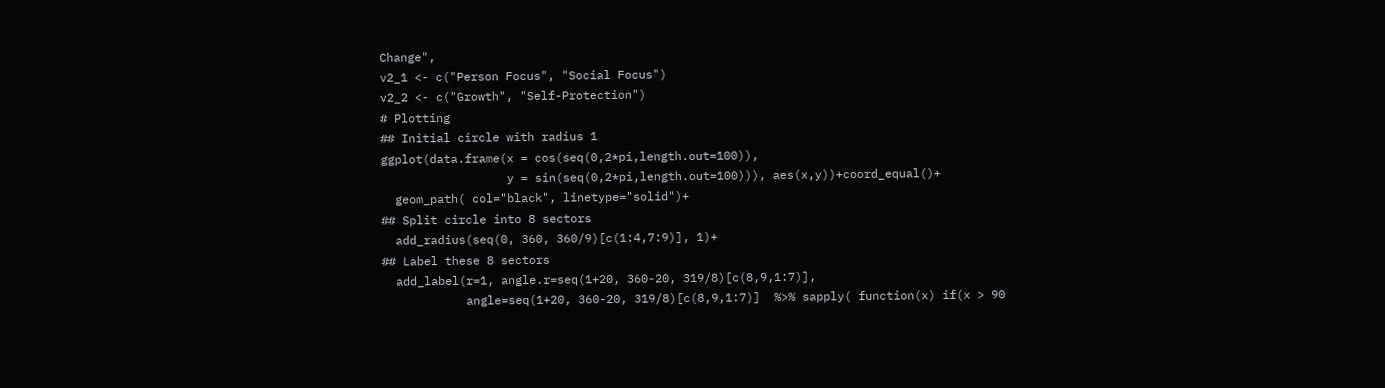Change",
v2_1 <- c("Person Focus", "Social Focus")
v2_2 <- c("Growth", "Self-Protection")
# Plotting
## Initial circle with radius 1
ggplot(data.frame(x = cos(seq(0,2*pi,length.out=100)),
                  y = sin(seq(0,2*pi,length.out=100))), aes(x,y))+coord_equal()+
  geom_path( col="black", linetype="solid")+
## Split circle into 8 sectors
  add_radius(seq(0, 360, 360/9)[c(1:4,7:9)], 1)+
## Label these 8 sectors
  add_label(r=1, angle.r=seq(1+20, 360-20, 319/8)[c(8,9,1:7)],
            angle=seq(1+20, 360-20, 319/8)[c(8,9,1:7)]  %>% sapply( function(x) if(x > 90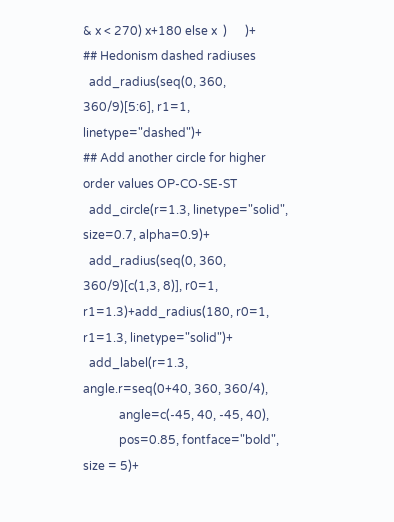& x < 270) x+180 else x  )      )+
## Hedonism dashed radiuses
  add_radius(seq(0, 360, 360/9)[5:6], r1=1, linetype="dashed")+
## Add another circle for higher order values OP-CO-SE-ST
  add_circle(r=1.3, linetype="solid", size=0.7, alpha=0.9)+
  add_radius(seq(0, 360, 360/9)[c(1,3, 8)], r0=1, r1=1.3)+add_radius(180, r0=1, r1=1.3, linetype="solid")+
  add_label(r=1.3, angle.r=seq(0+40, 360, 360/4),
            angle=c(-45, 40, -45, 40),
            pos=0.85, fontface="bold", size = 5)+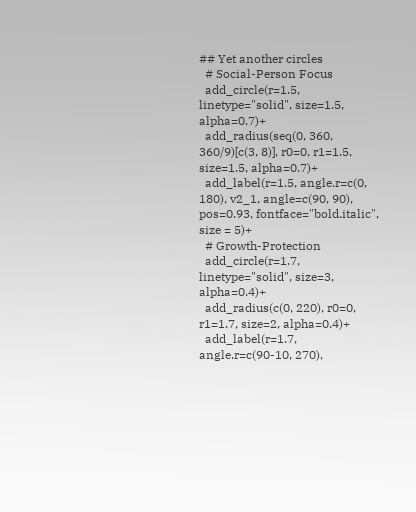## Yet another circles
  # Social-Person Focus
  add_circle(r=1.5, linetype="solid", size=1.5, alpha=0.7)+
  add_radius(seq(0, 360, 360/9)[c(3, 8)], r0=0, r1=1.5, size=1.5, alpha=0.7)+
  add_label(r=1.5, angle.r=c(0, 180), v2_1, angle=c(90, 90), pos=0.93, fontface="bold.italic", size = 5)+
  # Growth-Protection
  add_circle(r=1.7, linetype="solid", size=3, alpha=0.4)+
  add_radius(c(0, 220), r0=0, r1=1.7, size=2, alpha=0.4)+
  add_label(r=1.7, angle.r=c(90-10, 270),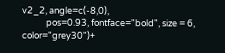v2_2, angle=c(-8,0),
            pos=0.93, fontface="bold", size = 6, color="grey30")+